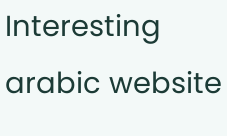Interesting arabic website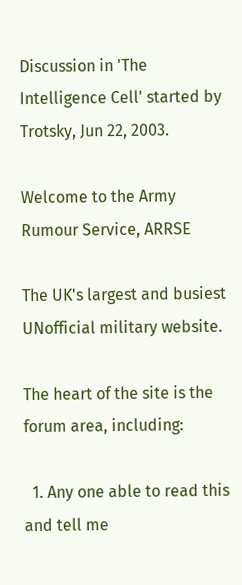Discussion in 'The Intelligence Cell' started by Trotsky, Jun 22, 2003.

Welcome to the Army Rumour Service, ARRSE

The UK's largest and busiest UNofficial military website.

The heart of the site is the forum area, including:

  1. Any one able to read this and tell me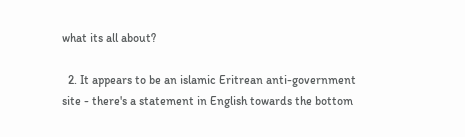what its all about?

  2. It appears to be an islamic Eritrean anti-government site - there's a statement in English towards the bottom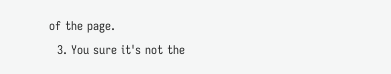of the page.
  3. You sure it's not the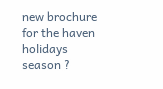new brochure for the haven holidays season ?